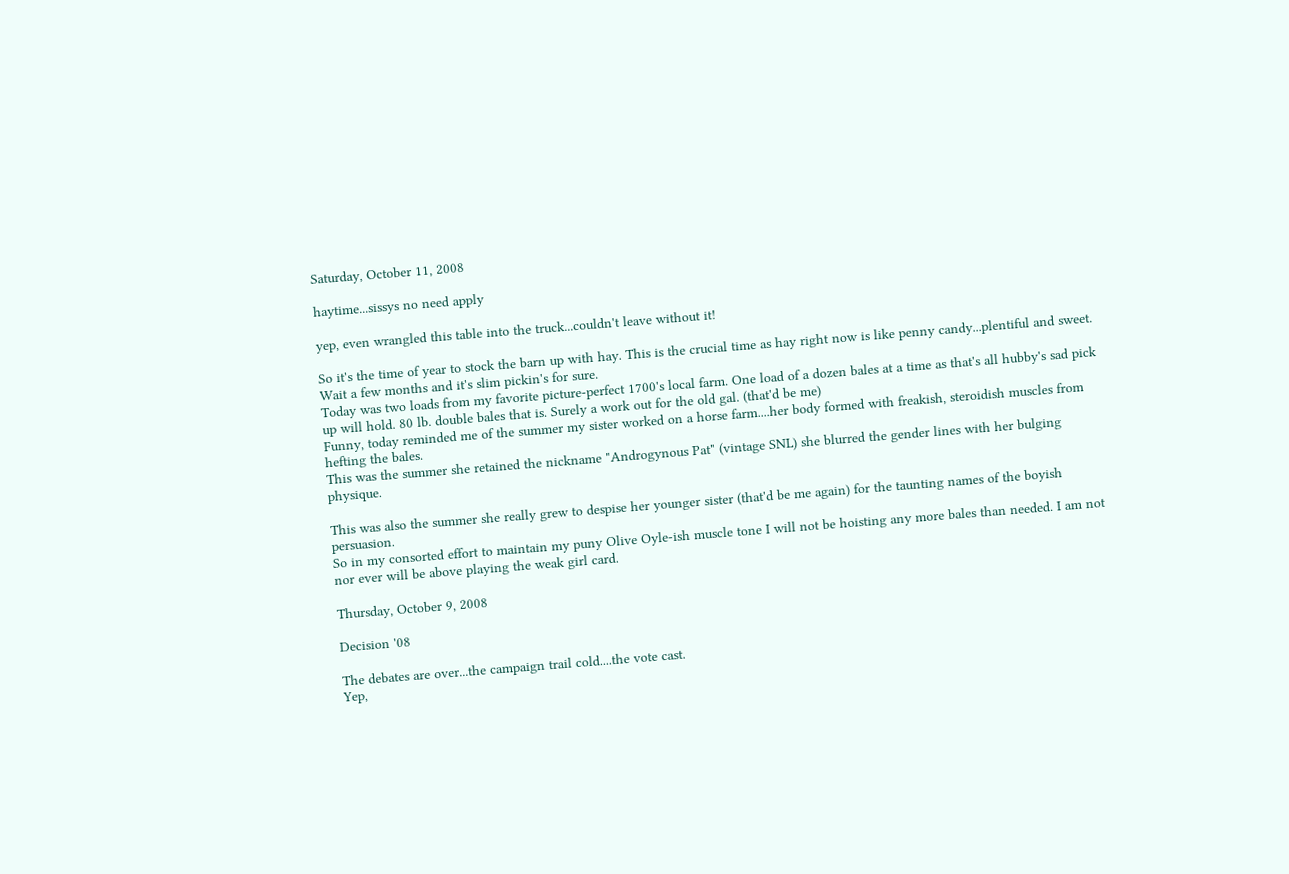Saturday, October 11, 2008

haytime...sissys no need apply

yep, even wrangled this table into the truck...couldn't leave without it!

So it's the time of year to stock the barn up with hay. This is the crucial time as hay right now is like penny candy...plentiful and sweet. Wait a few months and it's slim pickin's for sure.
Today was two loads from my favorite picture-perfect 1700's local farm. One load of a dozen bales at a time as that's all hubby's sad pick up will hold. 80 lb. double bales that is. Surely a work out for the old gal. (that'd be me)
Funny, today reminded me of the summer my sister worked on a horse farm....her body formed with freakish, steroidish muscles from hefting the bales.
This was the summer she retained the nickname "Androgynous Pat" (vintage SNL) she blurred the gender lines with her bulging physique.

This was also the summer she really grew to despise her younger sister (that'd be me again) for the taunting names of the boyish persuasion.
So in my consorted effort to maintain my puny Olive Oyle-ish muscle tone I will not be hoisting any more bales than needed. I am not nor ever will be above playing the weak girl card.

Thursday, October 9, 2008

Decision '08

The debates are over...the campaign trail cold....the vote cast.
Yep,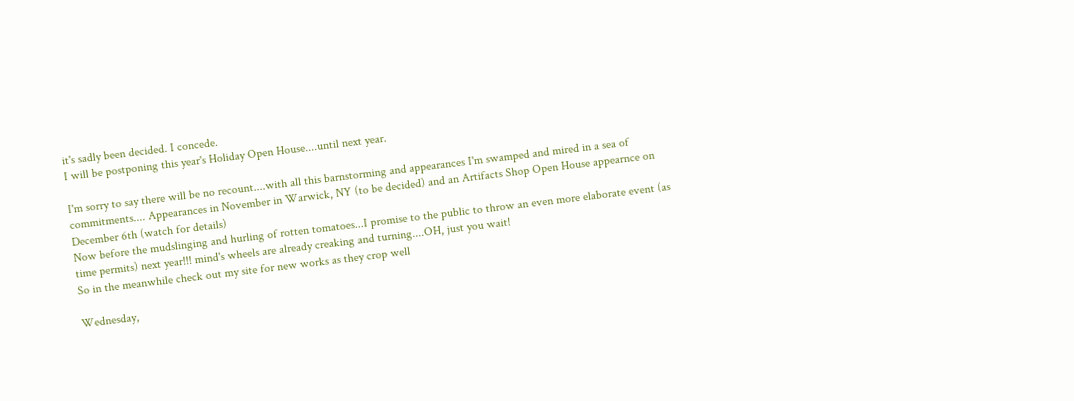it's sadly been decided. I concede.
I will be postponing this year's Holiday Open House....until next year.

I'm sorry to say there will be no recount....with all this barnstorming and appearances I'm swamped and mired in a sea of commitments.... Appearances in November in Warwick, NY (to be decided) and an Artifacts Shop Open House appearnce on December 6th (watch for details)
Now before the mudslinging and hurling of rotten tomatoes...I promise to the public to throw an even more elaborate event (as time permits) next year!!! mind's wheels are already creaking and turning....OH, just you wait!
So in the meanwhile check out my site for new works as they crop well

Wednesday,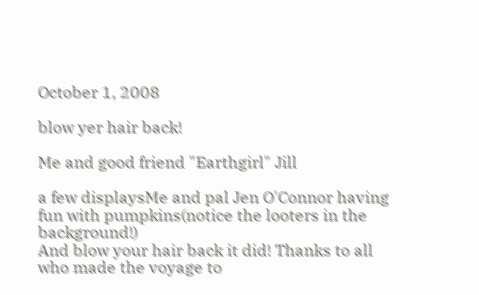October 1, 2008

blow yer hair back!

Me and good friend "Earthgirl" Jill

a few displaysMe and pal Jen O'Connor having fun with pumpkins(notice the looters in the background!)
And blow your hair back it did! Thanks to all who made the voyage to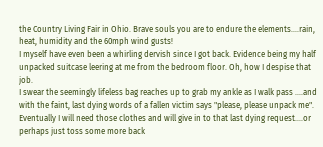the Country Living Fair in Ohio. Brave souls you are to endure the elements....rain, heat, humidity and the 60mph wind gusts!
I myself have even been a whirling dervish since I got back. Evidence being my half unpacked suitcase leering at me from the bedroom floor. Oh, how I despise that job.
I swear the seemingly lifeless bag reaches up to grab my ankle as I walk pass ....and with the faint, last dying words of a fallen victim says "please, please unpack me".
Eventually I will need those clothes and will give in to that last dying request....or perhaps just toss some more back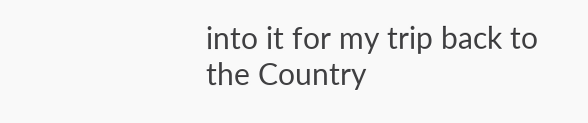into it for my trip back to the Country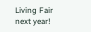Living Fair next year!